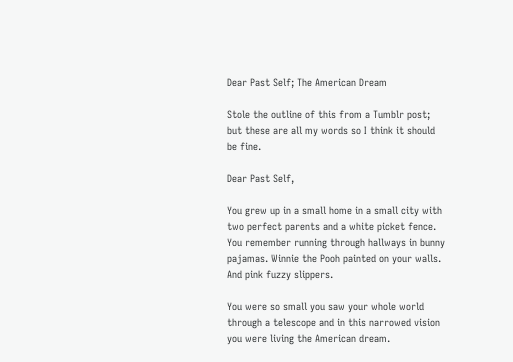Dear Past Self; The American Dream

Stole the outline of this from a Tumblr post; but these are all my words so I think it should be fine.

Dear Past Self,

You grew up in a small home in a small city with two perfect parents and a white picket fence. You remember running through hallways in bunny pajamas. Winnie the Pooh painted on your walls. And pink fuzzy slippers.

You were so small you saw your whole world through a telescope and in this narrowed vision you were living the American dream.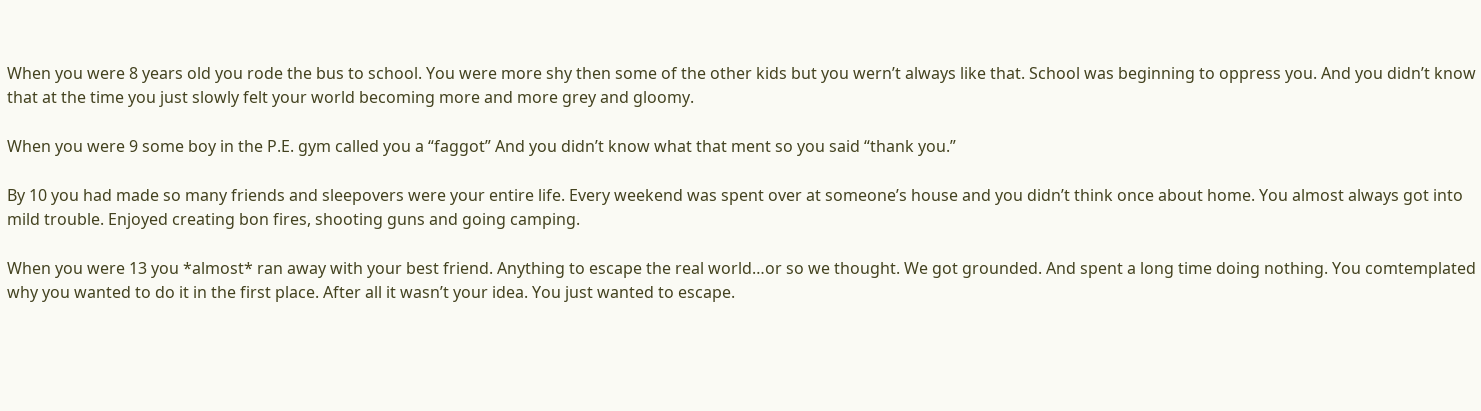When you were 8 years old you rode the bus to school. You were more shy then some of the other kids but you wern’t always like that. School was beginning to oppress you. And you didn’t know that at the time you just slowly felt your world becoming more and more grey and gloomy.

When you were 9 some boy in the P.E. gym called you a “faggot” And you didn’t know what that ment so you said “thank you.”

By 10 you had made so many friends and sleepovers were your entire life. Every weekend was spent over at someone’s house and you didn’t think once about home. You almost always got into mild trouble. Enjoyed creating bon fires, shooting guns and going camping.

When you were 13 you *almost* ran away with your best friend. Anything to escape the real world…or so we thought. We got grounded. And spent a long time doing nothing. You comtemplated why you wanted to do it in the first place. After all it wasn’t your idea. You just wanted to escape.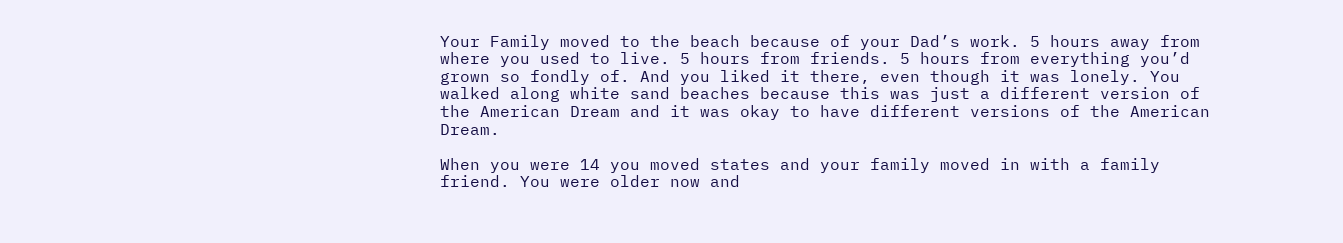Your Family moved to the beach because of your Dad’s work. 5 hours away from where you used to live. 5 hours from friends. 5 hours from everything you’d grown so fondly of. And you liked it there, even though it was lonely. You walked along white sand beaches because this was just a different version of the American Dream and it was okay to have different versions of the American Dream.

When you were 14 you moved states and your family moved in with a family friend. You were older now and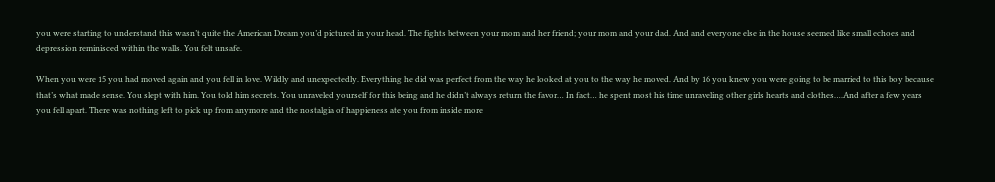you were starting to understand this wasn’t quite the American Dream you’d pictured in your head. The fights between your mom and her friend; your mom and your dad. And and everyone else in the house seemed like small echoes and depression reminisced within the walls. You felt unsafe.

When you were 15 you had moved again and you fell in love. Wildly and unexpectedly. Everything he did was perfect from the way he looked at you to the way he moved. And by 16 you knew you were going to be married to this boy because that’s what made sense. You slept with him. You told him secrets. You unraveled yourself for this being and he didn’t always return the favor… In fact… he spent most his time unraveling other girls hearts and clothes….And after a few years you fell apart. There was nothing left to pick up from anymore and the nostalgia of happieness ate you from inside more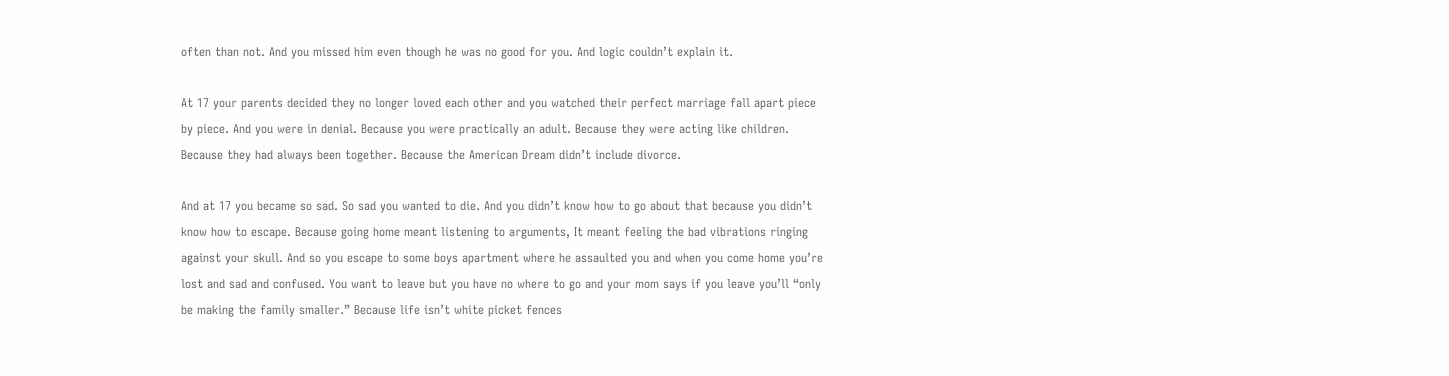often than not. And you missed him even though he was no good for you. And logic couldn’t explain it.

At 17 your parents decided they no longer loved each other and you watched their perfect marriage fall apart piece by piece. And you were in denial. Because you were practically an adult. Because they were acting like children. Because they had always been together. Because the American Dream didn’t include divorce.

And at 17 you became so sad. So sad you wanted to die. And you didn’t know how to go about that because you didn’t know how to escape. Because going home meant listening to arguments, It meant feeling the bad vibrations ringing against your skull. And so you escape to some boys apartment where he assaulted you and when you come home you’re lost and sad and confused. You want to leave but you have no where to go and your mom says if you leave you’ll “only be making the family smaller.” Because life isn’t white picket fences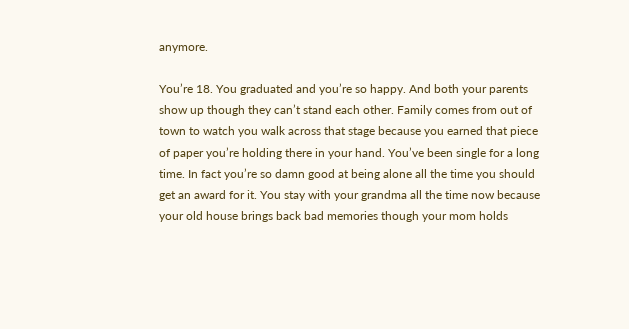anymore.

You’re 18. You graduated and you’re so happy. And both your parents show up though they can’t stand each other. Family comes from out of town to watch you walk across that stage because you earned that piece of paper you’re holding there in your hand. You’ve been single for a long time. In fact you’re so damn good at being alone all the time you should get an award for it. You stay with your grandma all the time now because your old house brings back bad memories though your mom holds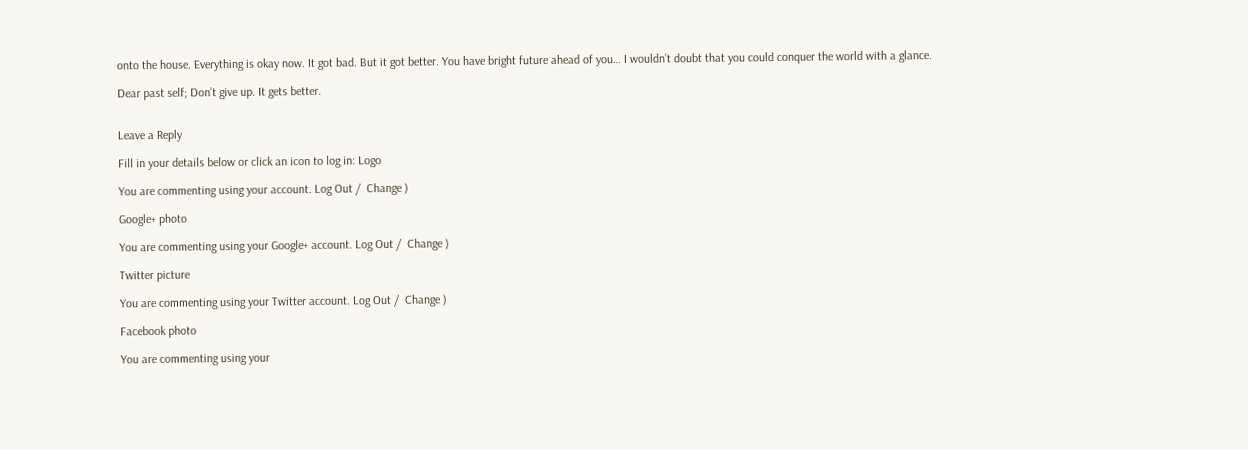onto the house. Everything is okay now. It got bad. But it got better. You have bright future ahead of you… I wouldn’t doubt that you could conquer the world with a glance.

Dear past self; Don’t give up. It gets better.


Leave a Reply

Fill in your details below or click an icon to log in: Logo

You are commenting using your account. Log Out /  Change )

Google+ photo

You are commenting using your Google+ account. Log Out /  Change )

Twitter picture

You are commenting using your Twitter account. Log Out /  Change )

Facebook photo

You are commenting using your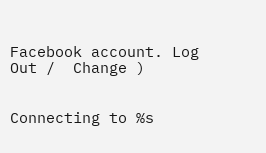Facebook account. Log Out /  Change )


Connecting to %s